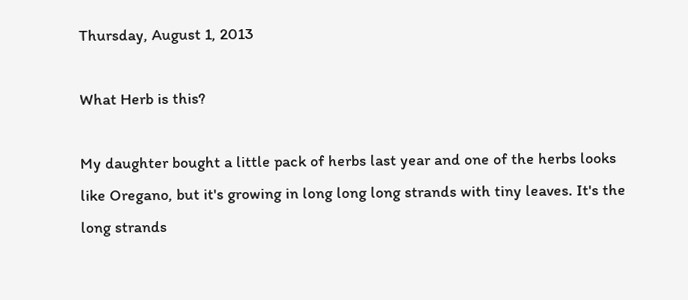Thursday, August 1, 2013

What Herb is this?

My daughter bought a little pack of herbs last year and one of the herbs looks like Oregano, but it's growing in long long long strands with tiny leaves. It's the long strands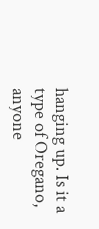hanging up. Is it a type of Oregano, anyone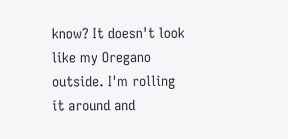know? It doesn't look like my Oregano outside. I'm rolling it around and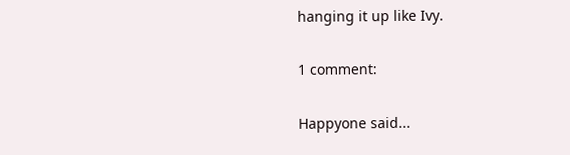hanging it up like Ivy.

1 comment:

Happyone said...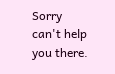Sorry can't help you there.